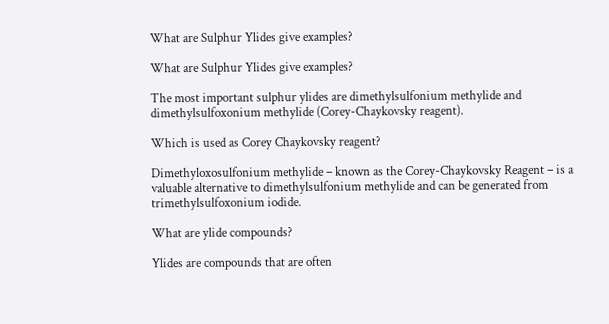What are Sulphur Ylides give examples?

What are Sulphur Ylides give examples?

The most important sulphur ylides are dimethylsulfonium methylide and dimethylsulfoxonium methylide (Corey-Chaykovsky reagent).

Which is used as Corey Chaykovsky reagent?

Dimethyloxosulfonium methylide – known as the Corey-Chaykovsky Reagent – is a valuable alternative to dimethylsulfonium methylide and can be generated from trimethylsulfoxonium iodide.

What are ylide compounds?

Ylides are compounds that are often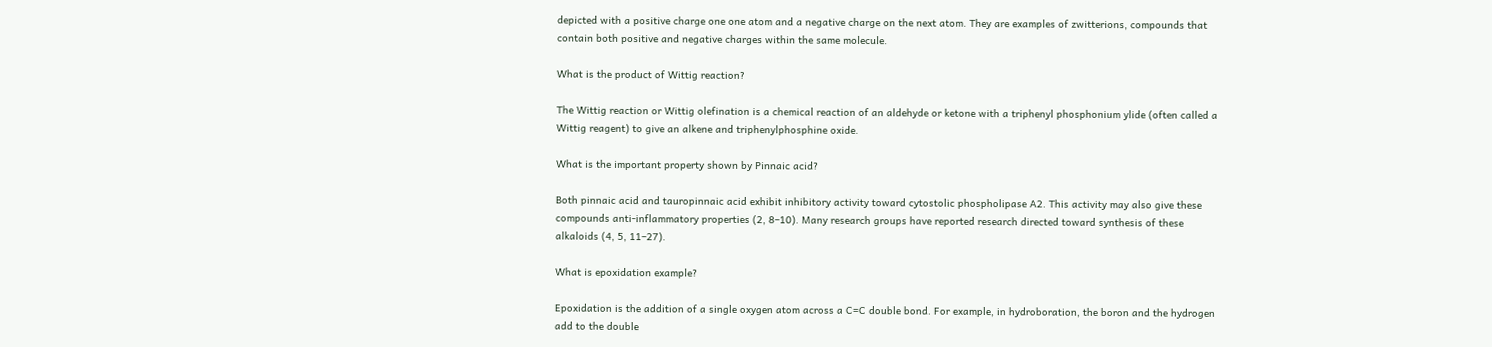depicted with a positive charge one one atom and a negative charge on the next atom. They are examples of zwitterions, compounds that contain both positive and negative charges within the same molecule.

What is the product of Wittig reaction?

The Wittig reaction or Wittig olefination is a chemical reaction of an aldehyde or ketone with a triphenyl phosphonium ylide (often called a Wittig reagent) to give an alkene and triphenylphosphine oxide.

What is the important property shown by Pinnaic acid?

Both pinnaic acid and tauropinnaic acid exhibit inhibitory activity toward cytostolic phospholipase A2. This activity may also give these compounds anti-inflammatory properties (2, 8–10). Many research groups have reported research directed toward synthesis of these alkaloids (4, 5, 11–27).

What is epoxidation example?

Epoxidation is the addition of a single oxygen atom across a C=C double bond. For example, in hydroboration, the boron and the hydrogen add to the double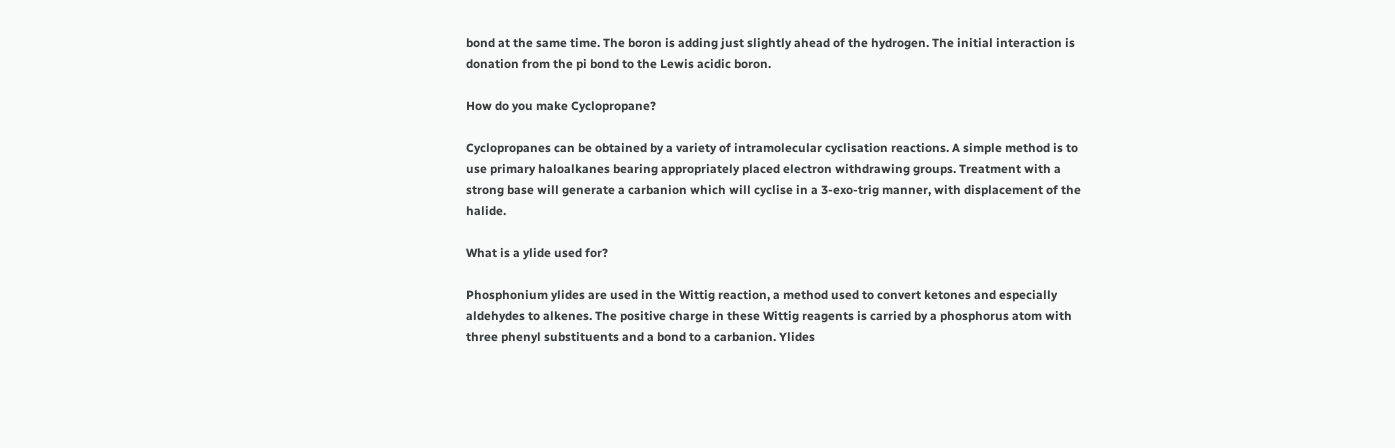bond at the same time. The boron is adding just slightly ahead of the hydrogen. The initial interaction is donation from the pi bond to the Lewis acidic boron.

How do you make Cyclopropane?

Cyclopropanes can be obtained by a variety of intramolecular cyclisation reactions. A simple method is to use primary haloalkanes bearing appropriately placed electron withdrawing groups. Treatment with a strong base will generate a carbanion which will cyclise in a 3-exo-trig manner, with displacement of the halide.

What is a ylide used for?

Phosphonium ylides are used in the Wittig reaction, a method used to convert ketones and especially aldehydes to alkenes. The positive charge in these Wittig reagents is carried by a phosphorus atom with three phenyl substituents and a bond to a carbanion. Ylides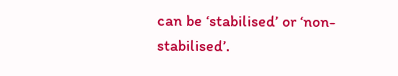can be ‘stabilised’ or ‘non-stabilised’.